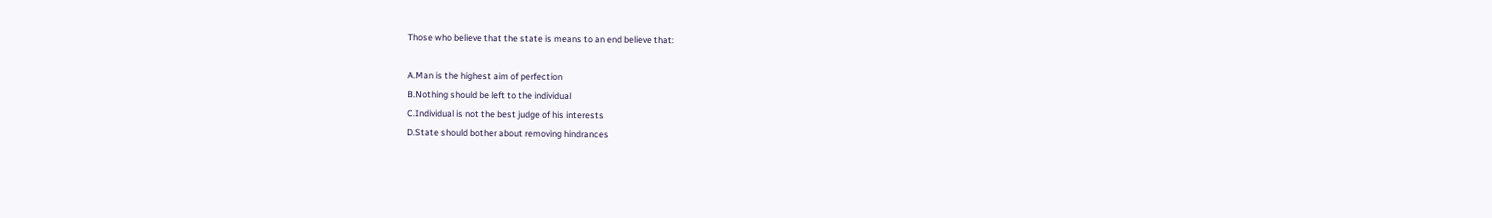Those who believe that the state is means to an end believe that:

A.Man is the highest aim of perfection
B.Nothing should be left to the individual
C.Individual is not the best judge of his interests
D.State should bother about removing hindrances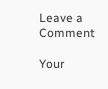Leave a Comment

Your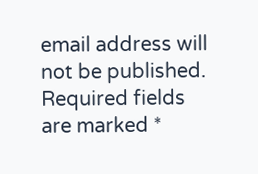email address will not be published. Required fields are marked *